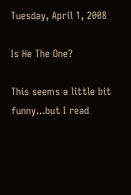Tuesday, April 1, 2008

Is He The One?

This seems a little bit funny...but I read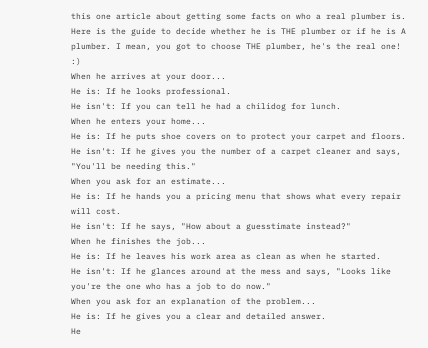this one article about getting some facts on who a real plumber is.
Here is the guide to decide whether he is THE plumber or if he is A plumber. I mean, you got to choose THE plumber, he's the real one! :)
When he arrives at your door...
He is: If he looks professional.
He isn't: If you can tell he had a chilidog for lunch.
When he enters your home...
He is: If he puts shoe covers on to protect your carpet and floors.
He isn't: If he gives you the number of a carpet cleaner and says, "You'll be needing this."
When you ask for an estimate...
He is: If he hands you a pricing menu that shows what every repair will cost.
He isn't: If he says, "How about a guesstimate instead?"
When he finishes the job...
He is: If he leaves his work area as clean as when he started.
He isn't: If he glances around at the mess and says, "Looks like you're the one who has a job to do now."
When you ask for an explanation of the problem...
He is: If he gives you a clear and detailed answer.
He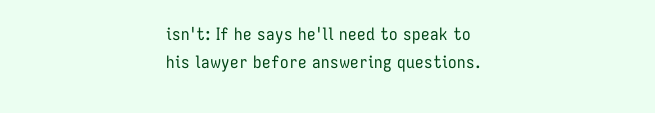isn't: If he says he'll need to speak to his lawyer before answering questions.